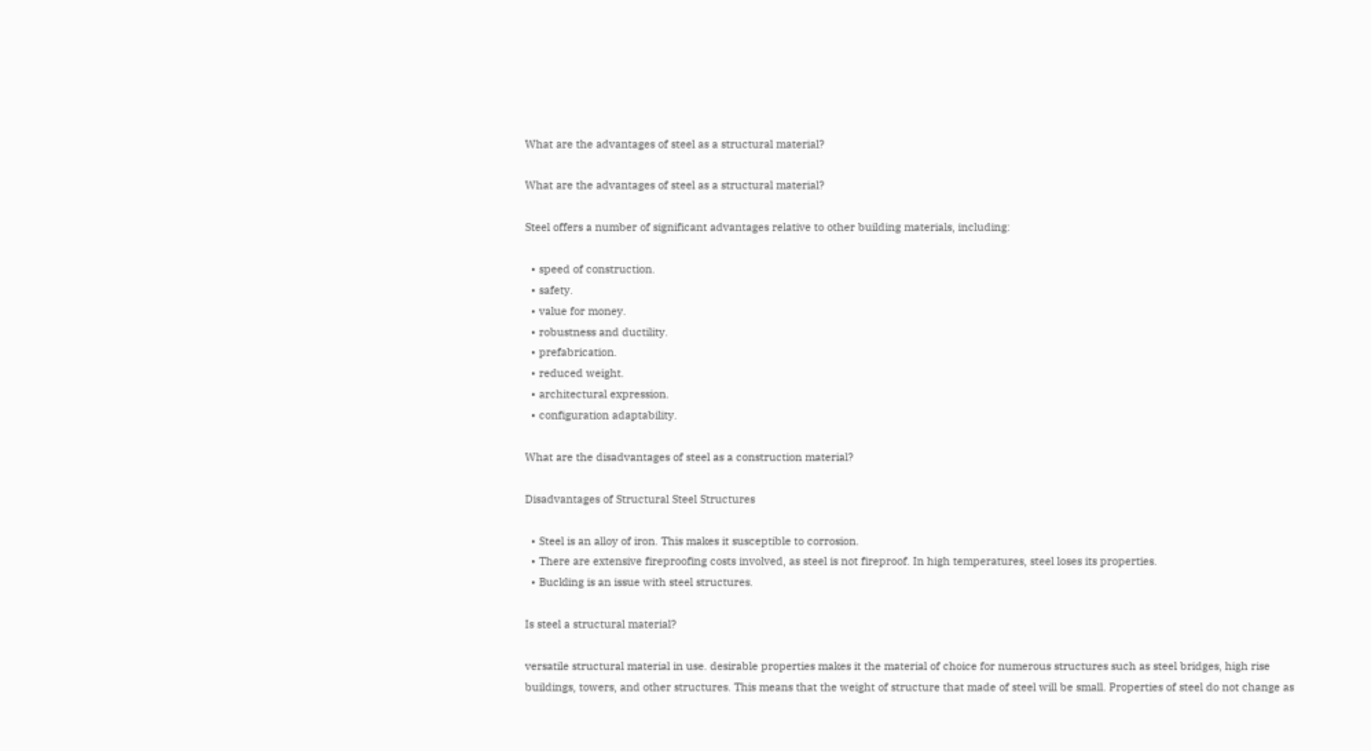What are the advantages of steel as a structural material?

What are the advantages of steel as a structural material?

Steel offers a number of significant advantages relative to other building materials, including:

  • speed of construction.
  • safety.
  • value for money.
  • robustness and ductility.
  • prefabrication.
  • reduced weight.
  • architectural expression.
  • configuration adaptability.

What are the disadvantages of steel as a construction material?

Disadvantages of Structural Steel Structures

  • Steel is an alloy of iron. This makes it susceptible to corrosion.
  • There are extensive fireproofing costs involved, as steel is not fireproof. In high temperatures, steel loses its properties.
  • Buckling is an issue with steel structures.

Is steel a structural material?

versatile structural material in use. desirable properties makes it the material of choice for numerous structures such as steel bridges, high rise buildings, towers, and other structures. This means that the weight of structure that made of steel will be small. Properties of steel do not change as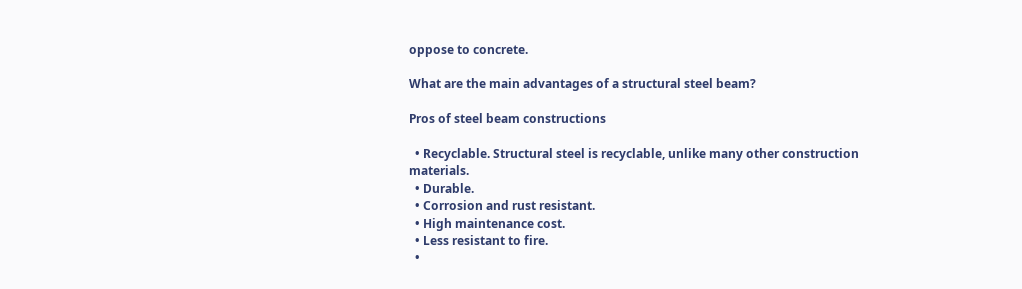oppose to concrete.

What are the main advantages of a structural steel beam?

Pros of steel beam constructions

  • Recyclable. Structural steel is recyclable, unlike many other construction materials.
  • Durable.
  • Corrosion and rust resistant.
  • High maintenance cost.
  • Less resistant to fire.
  •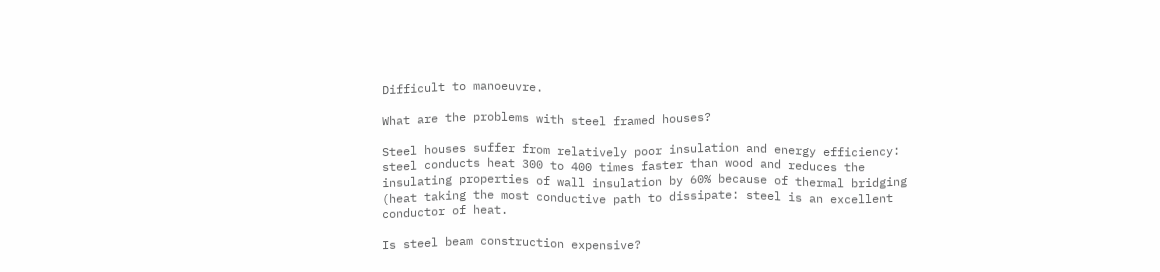Difficult to manoeuvre.

What are the problems with steel framed houses?

Steel houses suffer from relatively poor insulation and energy efficiency: steel conducts heat 300 to 400 times faster than wood and reduces the insulating properties of wall insulation by 60% because of thermal bridging (heat taking the most conductive path to dissipate: steel is an excellent conductor of heat.

Is steel beam construction expensive?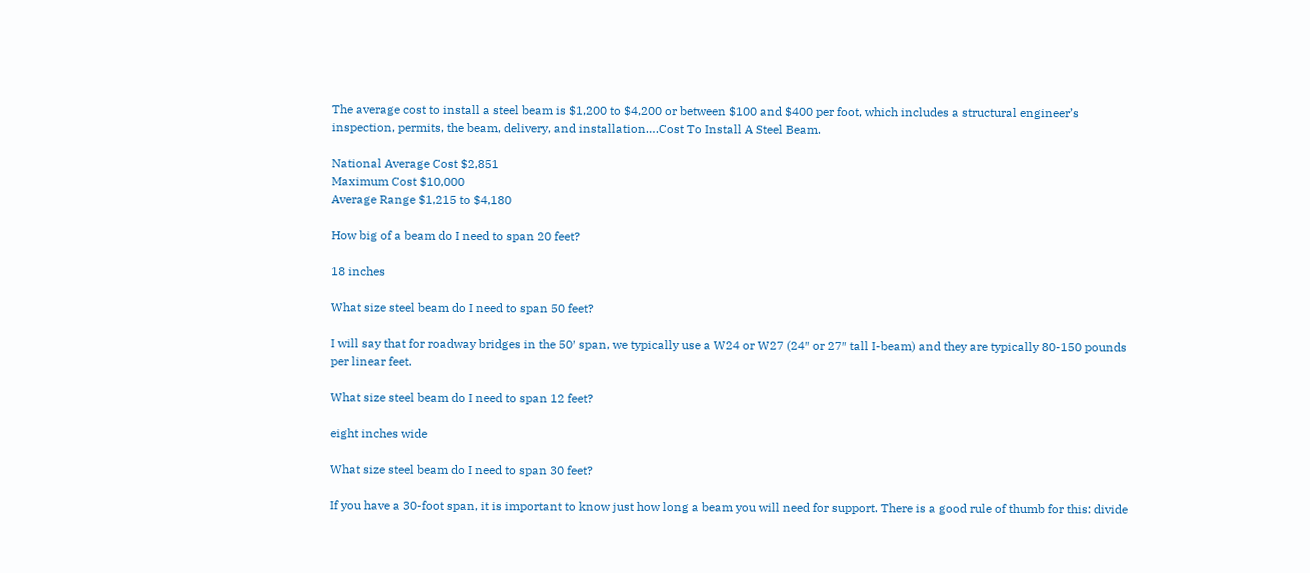The average cost to install a steel beam is $1,200 to $4,200 or between $100 and $400 per foot, which includes a structural engineer’s inspection, permits, the beam, delivery, and installation….Cost To Install A Steel Beam.

National Average Cost $2,851
Maximum Cost $10,000
Average Range $1,215 to $4,180

How big of a beam do I need to span 20 feet?

18 inches

What size steel beam do I need to span 50 feet?

I will say that for roadway bridges in the 50′ span, we typically use a W24 or W27 (24″ or 27″ tall I-beam) and they are typically 80-150 pounds per linear feet.

What size steel beam do I need to span 12 feet?

eight inches wide

What size steel beam do I need to span 30 feet?

If you have a 30-foot span, it is important to know just how long a beam you will need for support. There is a good rule of thumb for this: divide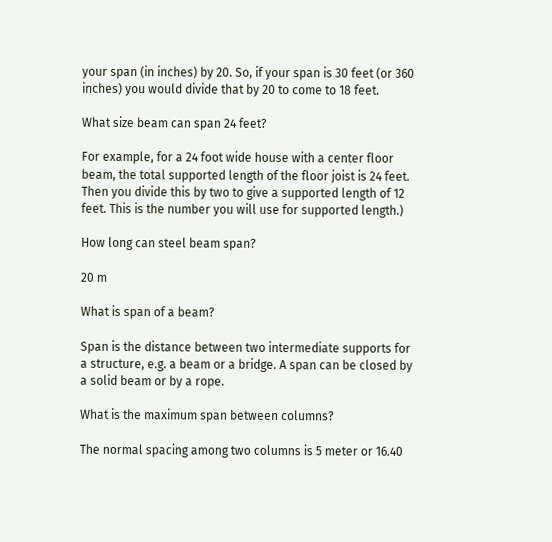your span (in inches) by 20. So, if your span is 30 feet (or 360 inches) you would divide that by 20 to come to 18 feet.

What size beam can span 24 feet?

For example, for a 24 foot wide house with a center floor beam, the total supported length of the floor joist is 24 feet. Then you divide this by two to give a supported length of 12 feet. This is the number you will use for supported length.)

How long can steel beam span?

20 m

What is span of a beam?

Span is the distance between two intermediate supports for a structure, e.g. a beam or a bridge. A span can be closed by a solid beam or by a rope.

What is the maximum span between columns?

The normal spacing among two columns is 5 meter or 16.40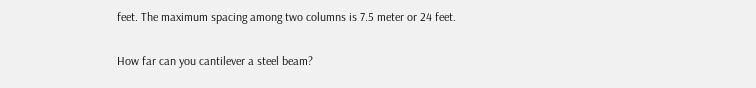feet. The maximum spacing among two columns is 7.5 meter or 24 feet.

How far can you cantilever a steel beam?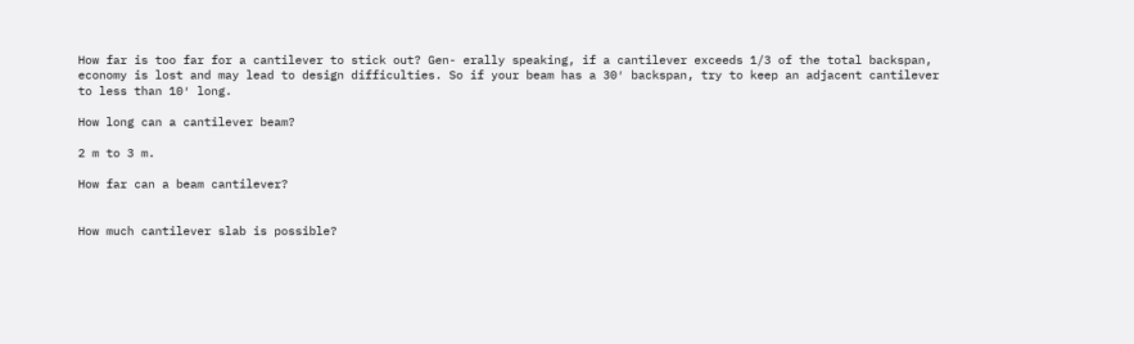How far is too far for a cantilever to stick out? Gen- erally speaking, if a cantilever exceeds 1/3 of the total backspan, economy is lost and may lead to design difficulties. So if your beam has a 30′ backspan, try to keep an adjacent cantilever to less than 10′ long.

How long can a cantilever beam?

2 m to 3 m.

How far can a beam cantilever?


How much cantilever slab is possible?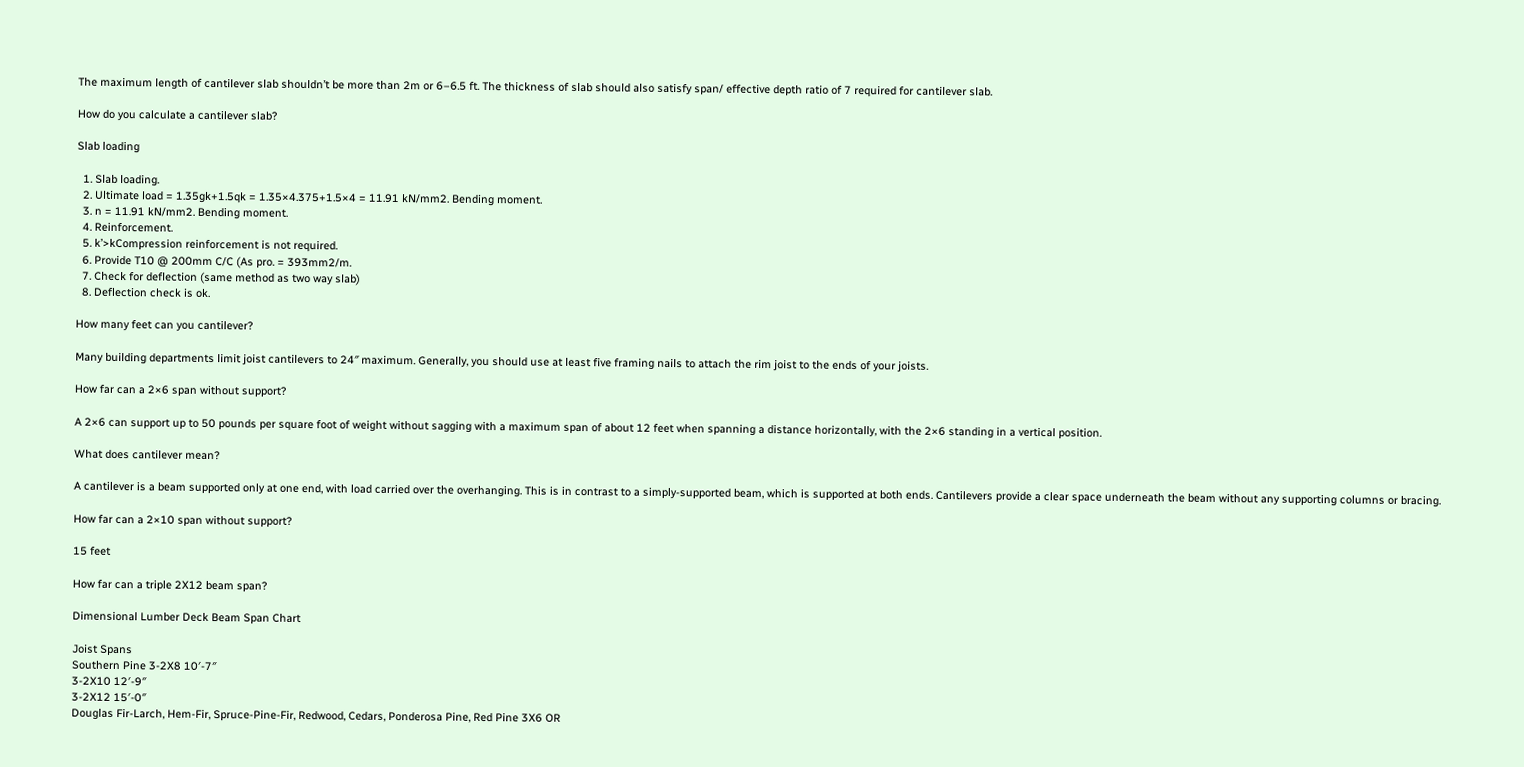The maximum length of cantilever slab shouldn’t be more than 2m or 6–6.5 ft. The thickness of slab should also satisfy span/ effective depth ratio of 7 required for cantilever slab.

How do you calculate a cantilever slab?

Slab loading

  1. Slab loading.
  2. Ultimate load = 1.35gk+1.5qk = 1.35×4.375+1.5×4 = 11.91 kN/mm2. Bending moment.
  3. n = 11.91 kN/mm2. Bending moment.
  4. Reinforcement.
  5. k’>kCompression reinforcement is not required.
  6. Provide T10 @ 200mm C/C (As pro. = 393mm2/m.
  7. Check for deflection (same method as two way slab)
  8. Deflection check is ok.

How many feet can you cantilever?

Many building departments limit joist cantilevers to 24″ maximum. Generally, you should use at least five framing nails to attach the rim joist to the ends of your joists.

How far can a 2×6 span without support?

A 2×6 can support up to 50 pounds per square foot of weight without sagging with a maximum span of about 12 feet when spanning a distance horizontally, with the 2×6 standing in a vertical position.

What does cantilever mean?

A cantilever is a beam supported only at one end, with load carried over the overhanging. This is in contrast to a simply-supported beam, which is supported at both ends. Cantilevers provide a clear space underneath the beam without any supporting columns or bracing.

How far can a 2×10 span without support?

15 feet

How far can a triple 2X12 beam span?

Dimensional Lumber Deck Beam Span Chart

Joist Spans
Southern Pine 3-2X8 10′-7″
3-2X10 12′-9″
3-2X12 15′-0″
Douglas Fir-Larch, Hem-Fir, Spruce-Pine-Fir, Redwood, Cedars, Ponderosa Pine, Red Pine 3X6 OR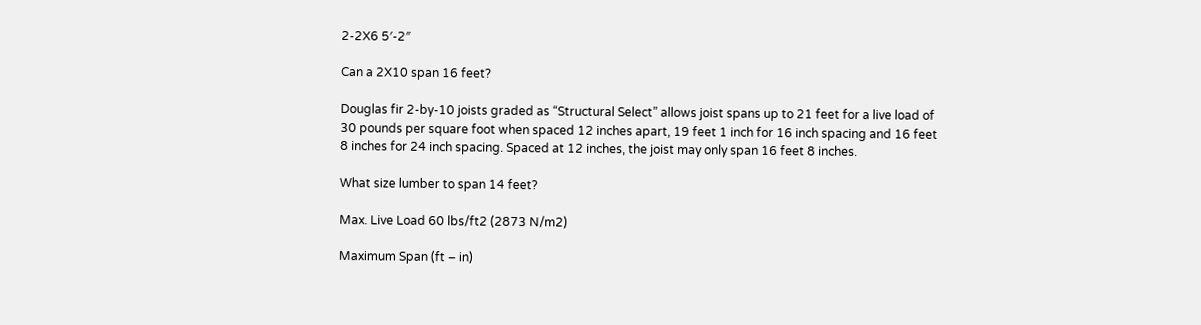2-2X6 5′-2″

Can a 2X10 span 16 feet?

Douglas fir 2-by-10 joists graded as “Structural Select” allows joist spans up to 21 feet for a live load of 30 pounds per square foot when spaced 12 inches apart, 19 feet 1 inch for 16 inch spacing and 16 feet 8 inches for 24 inch spacing. Spaced at 12 inches, the joist may only span 16 feet 8 inches.

What size lumber to span 14 feet?

Max. Live Load 60 lbs/ft2 (2873 N/m2)

Maximum Span (ft – in)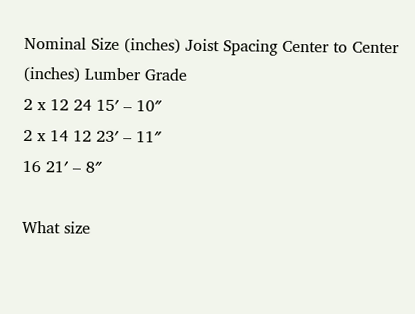Nominal Size (inches) Joist Spacing Center to Center (inches) Lumber Grade
2 x 12 24 15′ – 10″
2 x 14 12 23′ – 11″
16 21′ – 8″

What size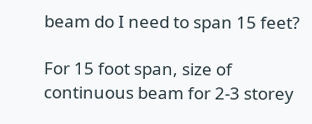beam do I need to span 15 feet?

For 15 foot span, size of continuous beam for 2-3 storey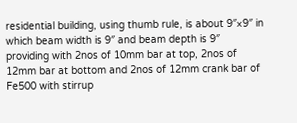residential building, using thumb rule, is about 9″×9″ in which beam width is 9″ and beam depth is 9″ providing with 2nos of 10mm bar at top, 2nos of 12mm bar at bottom and 2nos of 12mm crank bar of Fe500 with stirrup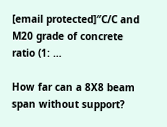[email protected]″C/C and M20 grade of concrete ratio (1: …

How far can a 8X8 beam span without support?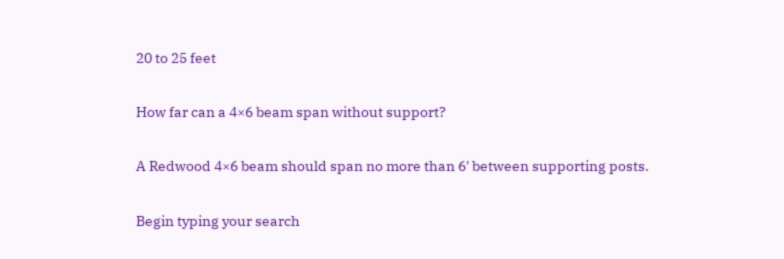20 to 25 feet

How far can a 4×6 beam span without support?

A Redwood 4×6 beam should span no more than 6′ between supporting posts.

Begin typing your search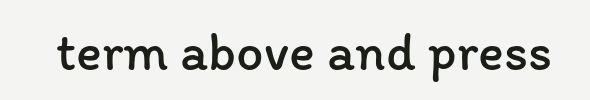term above and press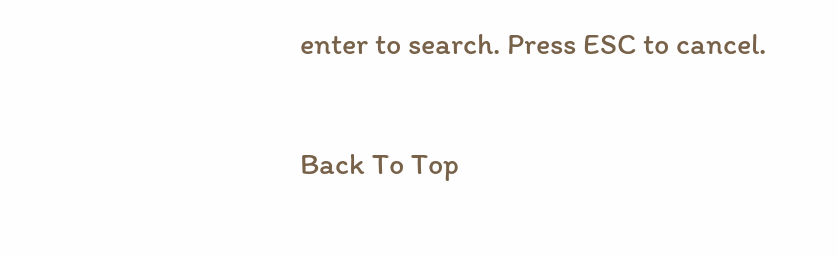enter to search. Press ESC to cancel.

Back To Top